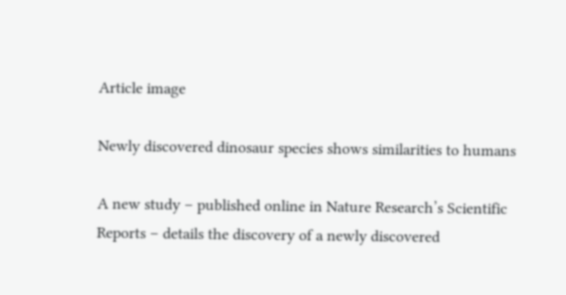Article image

Newly discovered dinosaur species shows similarities to humans

A new study – published online in Nature Research’s Scientific Reports – details the discovery of a newly discovered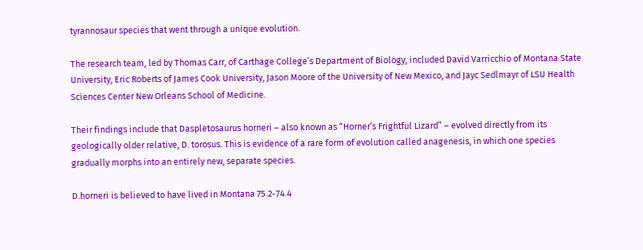tyrannosaur species that went through a unique evolution.

The research team, led by Thomas Carr, of Carthage College’s Department of Biology, included David Varricchio of Montana State University, Eric Roberts of James Cook University, Jason Moore of the University of New Mexico, and Jayc Sedlmayr of LSU Health Sciences Center New Orleans School of Medicine.

Their findings include that Daspletosaurus horneri – also known as “Horner’s Frightful Lizard” – evolved directly from its geologically older relative, D. torosus. This is evidence of a rare form of evolution called anagenesis, in which one species gradually morphs into an entirely new, separate species.

D.horneri is believed to have lived in Montana 75.2-74.4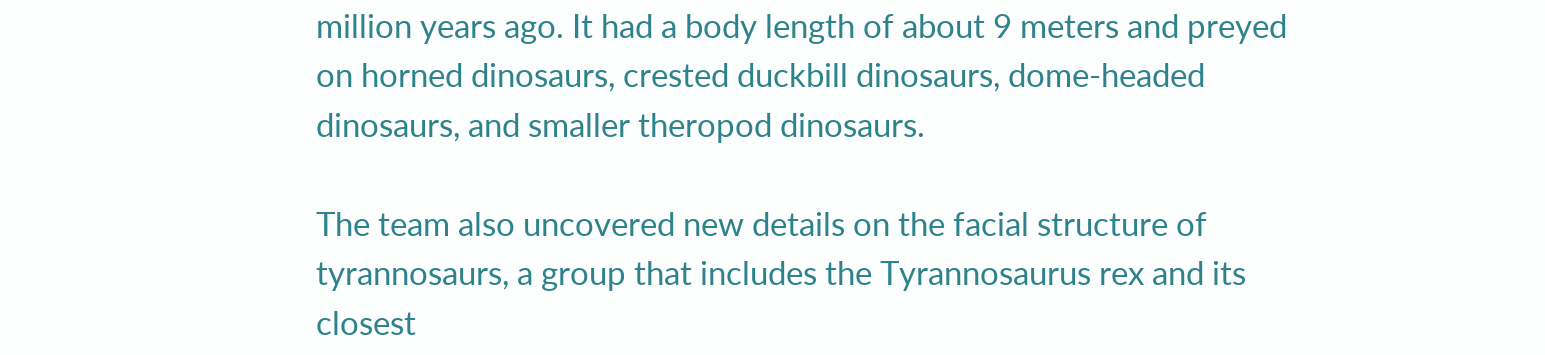million years ago. It had a body length of about 9 meters and preyed on horned dinosaurs, crested duckbill dinosaurs, dome-headed dinosaurs, and smaller theropod dinosaurs.

The team also uncovered new details on the facial structure of tyrannosaurs, a group that includes the Tyrannosaurus rex and its closest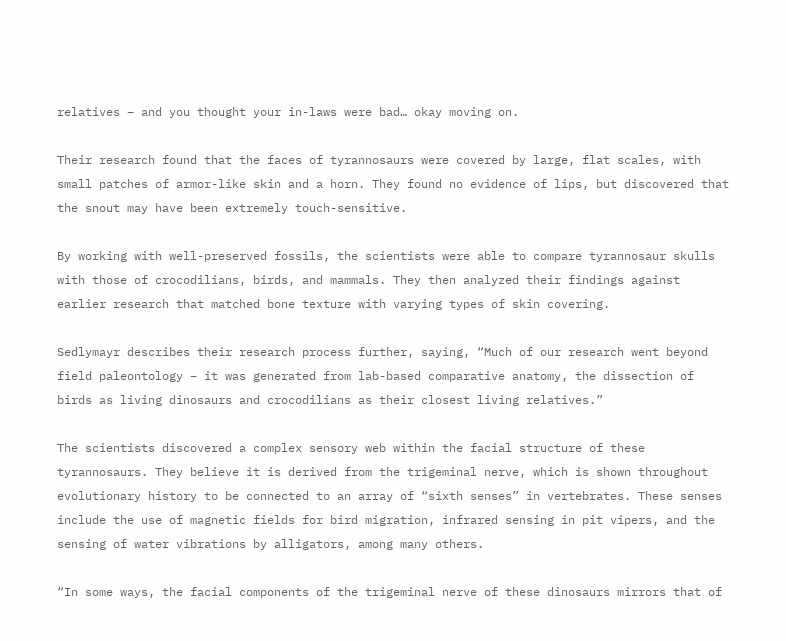relatives – and you thought your in-laws were bad… okay moving on.

Their research found that the faces of tyrannosaurs were covered by large, flat scales, with small patches of armor-like skin and a horn. They found no evidence of lips, but discovered that the snout may have been extremely touch-sensitive.

By working with well-preserved fossils, the scientists were able to compare tyrannosaur skulls with those of crocodilians, birds, and mammals. They then analyzed their findings against earlier research that matched bone texture with varying types of skin covering.

Sedlymayr describes their research process further, saying, “Much of our research went beyond field paleontology – it was generated from lab-based comparative anatomy, the dissection of birds as living dinosaurs and crocodilians as their closest living relatives.”

The scientists discovered a complex sensory web within the facial structure of these tyrannosaurs. They believe it is derived from the trigeminal nerve, which is shown throughout evolutionary history to be connected to an array of “sixth senses” in vertebrates. These senses include the use of magnetic fields for bird migration, infrared sensing in pit vipers, and the sensing of water vibrations by alligators, among many others.

“In some ways, the facial components of the trigeminal nerve of these dinosaurs mirrors that of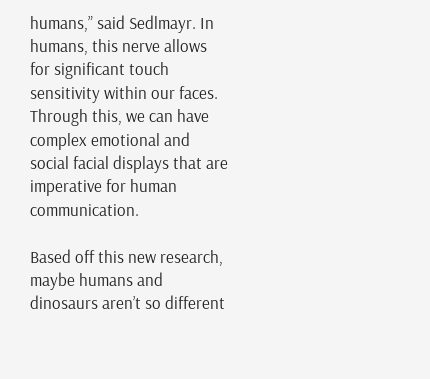humans,” said Sedlmayr. In humans, this nerve allows for significant touch sensitivity within our faces. Through this, we can have complex emotional and social facial displays that are imperative for human communication.

Based off this new research, maybe humans and dinosaurs aren’t so different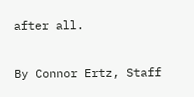after all.

By Connor Ertz, Staff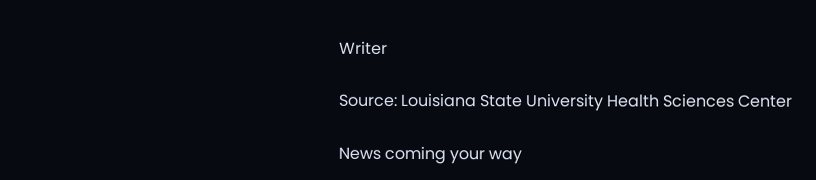Writer

Source: Louisiana State University Health Sciences Center

News coming your way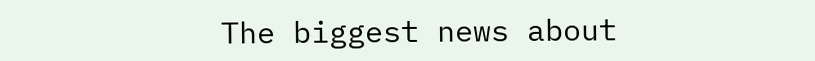The biggest news about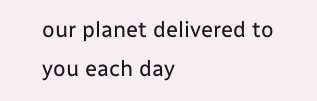our planet delivered to you each day